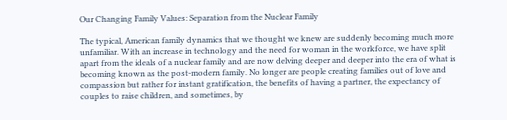Our Changing Family Values: Separation from the Nuclear Family

The typical, American family dynamics that we thought we knew are suddenly becoming much more unfamiliar. With an increase in technology and the need for woman in the workforce, we have split apart from the ideals of a nuclear family and are now delving deeper and deeper into the era of what is becoming known as the post-modern family. No longer are people creating families out of love and compassion but rather for instant gratification, the benefits of having a partner, the expectancy of couples to raise children, and sometimes, by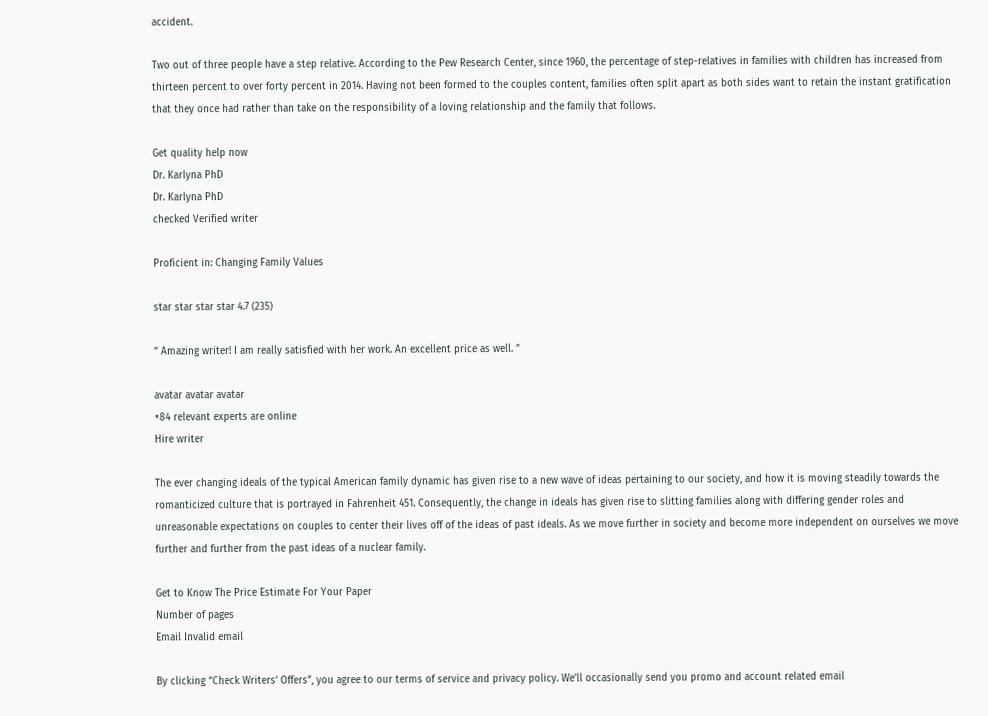accident.

Two out of three people have a step relative. According to the Pew Research Center, since 1960, the percentage of step-relatives in families with children has increased from thirteen percent to over forty percent in 2014. Having not been formed to the couples content, families often split apart as both sides want to retain the instant gratification that they once had rather than take on the responsibility of a loving relationship and the family that follows.

Get quality help now
Dr. Karlyna PhD
Dr. Karlyna PhD
checked Verified writer

Proficient in: Changing Family Values

star star star star 4.7 (235)

“ Amazing writer! I am really satisfied with her work. An excellent price as well. ”

avatar avatar avatar
+84 relevant experts are online
Hire writer

The ever changing ideals of the typical American family dynamic has given rise to a new wave of ideas pertaining to our society, and how it is moving steadily towards the romanticized culture that is portrayed in Fahrenheit 451. Consequently, the change in ideals has given rise to slitting families along with differing gender roles and unreasonable expectations on couples to center their lives off of the ideas of past ideals. As we move further in society and become more independent on ourselves we move further and further from the past ideas of a nuclear family.

Get to Know The Price Estimate For Your Paper
Number of pages
Email Invalid email

By clicking “Check Writers’ Offers”, you agree to our terms of service and privacy policy. We’ll occasionally send you promo and account related email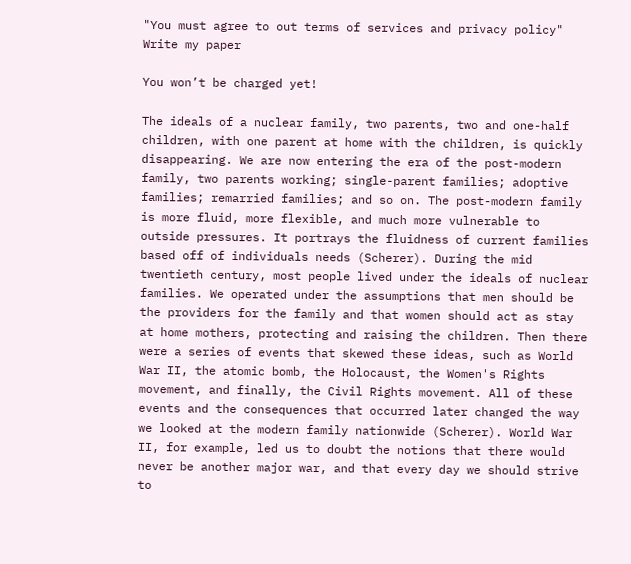"You must agree to out terms of services and privacy policy"
Write my paper

You won’t be charged yet!

The ideals of a nuclear family, two parents, two and one-half children, with one parent at home with the children, is quickly disappearing. We are now entering the era of the post-modern family, two parents working; single-parent families; adoptive families; remarried families; and so on. The post-modern family is more fluid, more flexible, and much more vulnerable to outside pressures. It portrays the fluidness of current families based off of individuals needs (Scherer). During the mid twentieth century, most people lived under the ideals of nuclear families. We operated under the assumptions that men should be the providers for the family and that women should act as stay at home mothers, protecting and raising the children. Then there were a series of events that skewed these ideas, such as World War II, the atomic bomb, the Holocaust, the Women's Rights movement, and finally, the Civil Rights movement. All of these events and the consequences that occurred later changed the way we looked at the modern family nationwide (Scherer). World War II, for example, led us to doubt the notions that there would never be another major war, and that every day we should strive to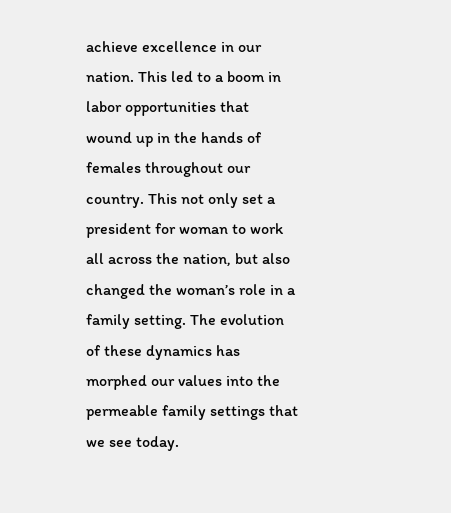achieve excellence in our nation. This led to a boom in labor opportunities that wound up in the hands of females throughout our country. This not only set a president for woman to work all across the nation, but also changed the woman’s role in a family setting. The evolution of these dynamics has morphed our values into the permeable family settings that we see today.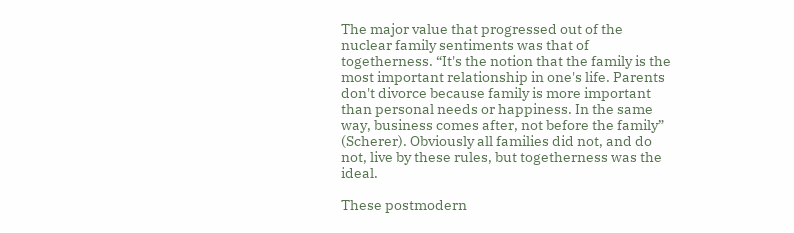The major value that progressed out of the nuclear family sentiments was that of togetherness. “It's the notion that the family is the most important relationship in one's life. Parents don't divorce because family is more important than personal needs or happiness. In the same way, business comes after, not before the family” (Scherer). Obviously all families did not, and do not, live by these rules, but togetherness was the ideal.

These postmodern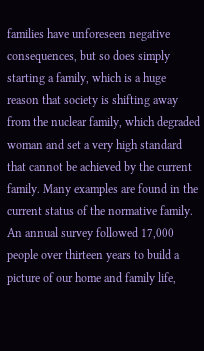families have unforeseen negative consequences, but so does simply starting a family, which is a huge reason that society is shifting away from the nuclear family, which degraded woman and set a very high standard that cannot be achieved by the current family. Many examples are found in the current status of the normative family. An annual survey followed 17,000 people over thirteen years to build a picture of our home and family life,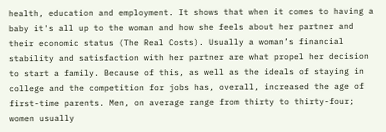health, education and employment. It shows that when it comes to having a baby it's all up to the woman and how she feels about her partner and their economic status (The Real Costs). Usually a woman’s financial stability and satisfaction with her partner are what propel her decision to start a family. Because of this, as well as the ideals of staying in college and the competition for jobs has, overall, increased the age of first-time parents. Men, on average range from thirty to thirty-four; women usually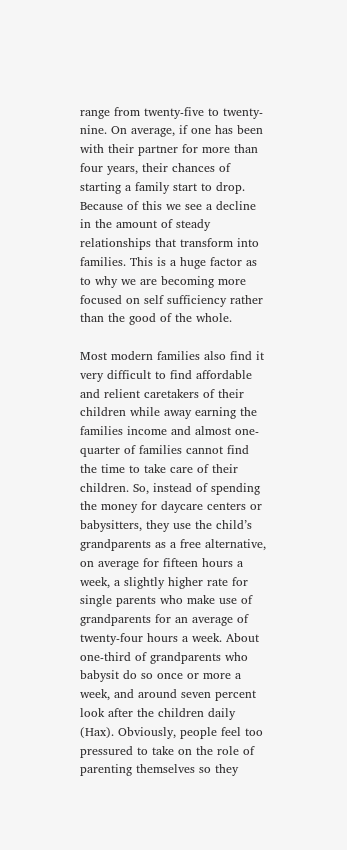range from twenty-five to twenty-nine. On average, if one has been with their partner for more than four years, their chances of starting a family start to drop. Because of this we see a decline in the amount of steady relationships that transform into families. This is a huge factor as to why we are becoming more focused on self sufficiency rather than the good of the whole.

Most modern families also find it very difficult to find affordable and relient caretakers of their children while away earning the families income and almost one-quarter of families cannot find the time to take care of their children. So, instead of spending the money for daycare centers or babysitters, they use the child’s grandparents as a free alternative, on average for fifteen hours a week, a slightly higher rate for single parents who make use of grandparents for an average of twenty-four hours a week. About one-third of grandparents who babysit do so once or more a week, and around seven percent look after the children daily (Hax). Obviously, people feel too pressured to take on the role of parenting themselves so they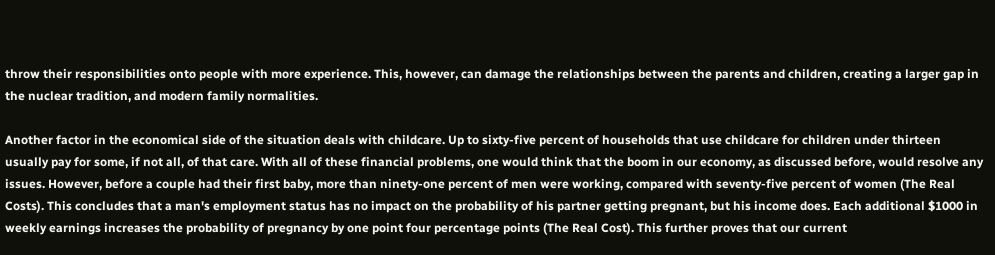throw their responsibilities onto people with more experience. This, however, can damage the relationships between the parents and children, creating a larger gap in the nuclear tradition, and modern family normalities.

Another factor in the economical side of the situation deals with childcare. Up to sixty-five percent of households that use childcare for children under thirteen usually pay for some, if not all, of that care. With all of these financial problems, one would think that the boom in our economy, as discussed before, would resolve any issues. However, before a couple had their first baby, more than ninety-one percent of men were working, compared with seventy-five percent of women (The Real Costs). This concludes that a man's employment status has no impact on the probability of his partner getting pregnant, but his income does. Each additional $1000 in weekly earnings increases the probability of pregnancy by one point four percentage points (The Real Cost). This further proves that our current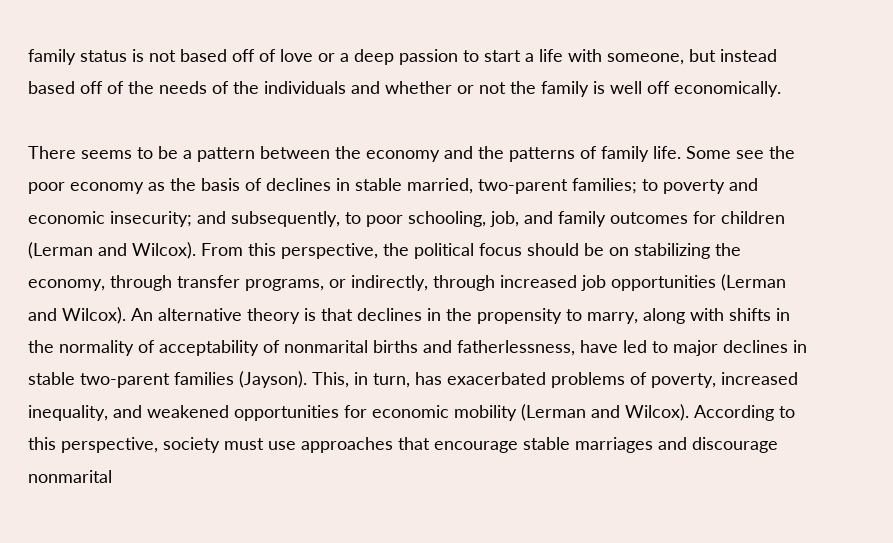family status is not based off of love or a deep passion to start a life with someone, but instead based off of the needs of the individuals and whether or not the family is well off economically.

There seems to be a pattern between the economy and the patterns of family life. Some see the poor economy as the basis of declines in stable married, two-parent families; to poverty and economic insecurity; and subsequently, to poor schooling, job, and family outcomes for children (Lerman and Wilcox). From this perspective, the political focus should be on stabilizing the economy, through transfer programs, or indirectly, through increased job opportunities (Lerman and Wilcox). An alternative theory is that declines in the propensity to marry, along with shifts in the normality of acceptability of nonmarital births and fatherlessness, have led to major declines in stable two-parent families (Jayson). This, in turn, has exacerbated problems of poverty, increased inequality, and weakened opportunities for economic mobility (Lerman and Wilcox). According to this perspective, society must use approaches that encourage stable marriages and discourage nonmarital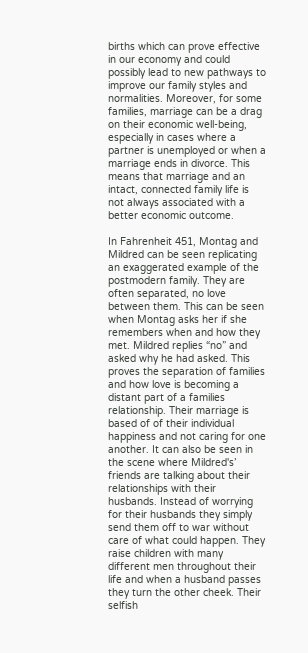births which can prove effective in our economy and could possibly lead to new pathways to improve our family styles and normalities. Moreover, for some families, marriage can be a drag on their economic well-being, especially in cases where a partner is unemployed or when a marriage ends in divorce. This means that marriage and an intact, connected family life is not always associated with a better economic outcome.

In Fahrenheit 451, Montag and Mildred can be seen replicating an exaggerated example of the postmodern family. They are often separated, no love between them. This can be seen when Montag asks her if she remembers when and how they met. Mildred replies “no” and asked why he had asked. This proves the separation of families and how love is becoming a distant part of a families relationship. Their marriage is based of of their individual happiness and not caring for one another. It can also be seen in the scene where Mildred's’ friends are talking about their relationships with their husbands. Instead of worrying for their husbands they simply send them off to war without care of what could happen. They raise children with many different men throughout their life and when a husband passes they turn the other cheek. Their selfish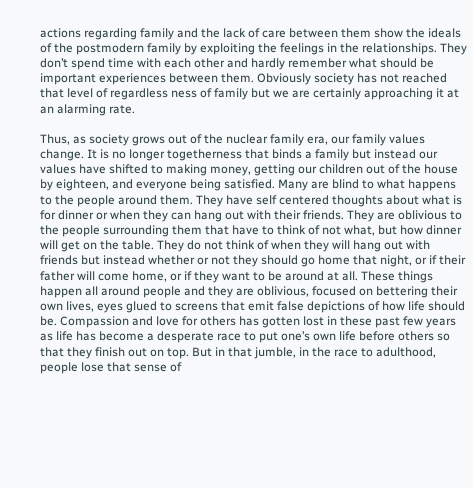actions regarding family and the lack of care between them show the ideals of the postmodern family by exploiting the feelings in the relationships. They don’t spend time with each other and hardly remember what should be important experiences between them. Obviously society has not reached that level of regardless ness of family but we are certainly approaching it at an alarming rate.

Thus, as society grows out of the nuclear family era, our family values change. It is no longer togetherness that binds a family but instead our values have shifted to making money, getting our children out of the house by eighteen, and everyone being satisfied. Many are blind to what happens to the people around them. They have self centered thoughts about what is for dinner or when they can hang out with their friends. They are oblivious to the people surrounding them that have to think of not what, but how dinner will get on the table. They do not think of when they will hang out with friends but instead whether or not they should go home that night, or if their father will come home, or if they want to be around at all. These things happen all around people and they are oblivious, focused on bettering their own lives, eyes glued to screens that emit false depictions of how life should be. Compassion and love for others has gotten lost in these past few years as life has become a desperate race to put one’s own life before others so that they finish out on top. But in that jumble, in the race to adulthood, people lose that sense of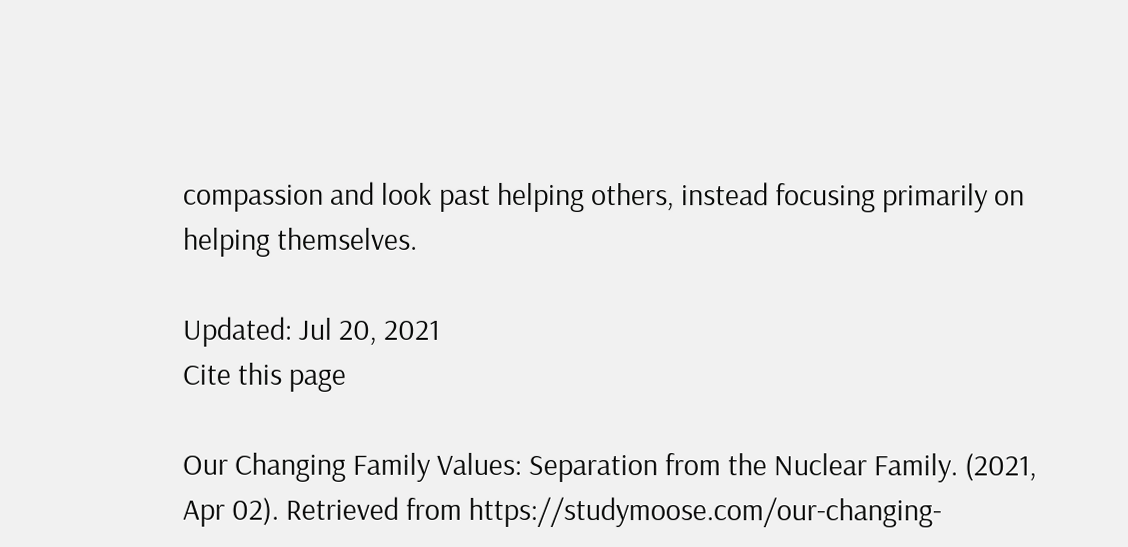compassion and look past helping others, instead focusing primarily on helping themselves.

Updated: Jul 20, 2021
Cite this page

Our Changing Family Values: Separation from the Nuclear Family. (2021, Apr 02). Retrieved from https://studymoose.com/our-changing-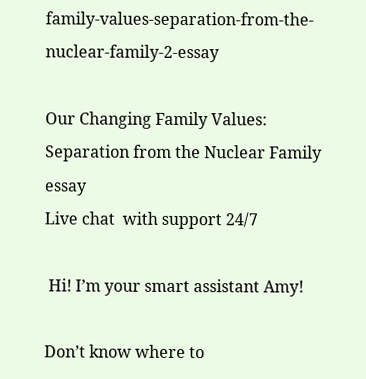family-values-separation-from-the-nuclear-family-2-essay

Our Changing Family Values: Separation from the Nuclear Family essay
Live chat  with support 24/7

 Hi! I’m your smart assistant Amy!

Don’t know where to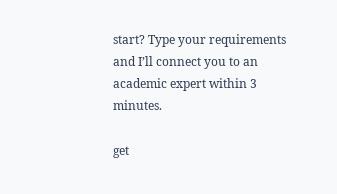start? Type your requirements and I’ll connect you to an academic expert within 3 minutes.

get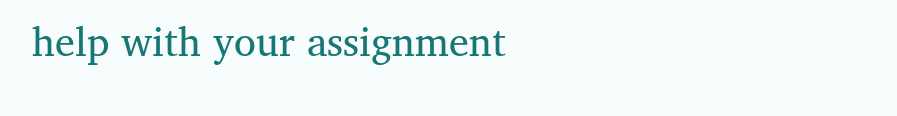help with your assignment